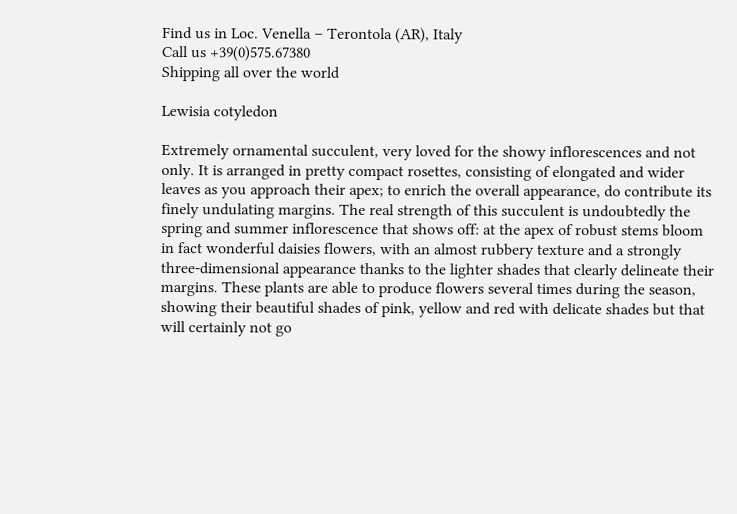Find us in Loc. Venella – Terontola (AR), Italy
Call us +39(0)575.67380
Shipping all over the world

Lewisia cotyledon

Extremely ornamental succulent, very loved for the showy inflorescences and not only. It is arranged in pretty compact rosettes, consisting of elongated and wider leaves as you approach their apex; to enrich the overall appearance, do contribute its finely undulating margins. The real strength of this succulent is undoubtedly the spring and summer inflorescence that shows off: at the apex of robust stems bloom in fact wonderful daisies flowers, with an almost rubbery texture and a strongly three-dimensional appearance thanks to the lighter shades that clearly delineate their margins. These plants are able to produce flowers several times during the season, showing their beautiful shades of pink, yellow and red with delicate shades but that will certainly not go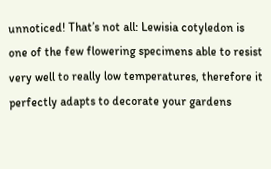unnoticed! That’s not all: Lewisia cotyledon is one of the few flowering specimens able to resist very well to really low temperatures, therefore it perfectly adapts to decorate your gardens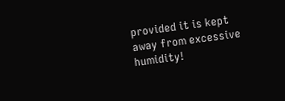provided it is kept away from excessive humidity!